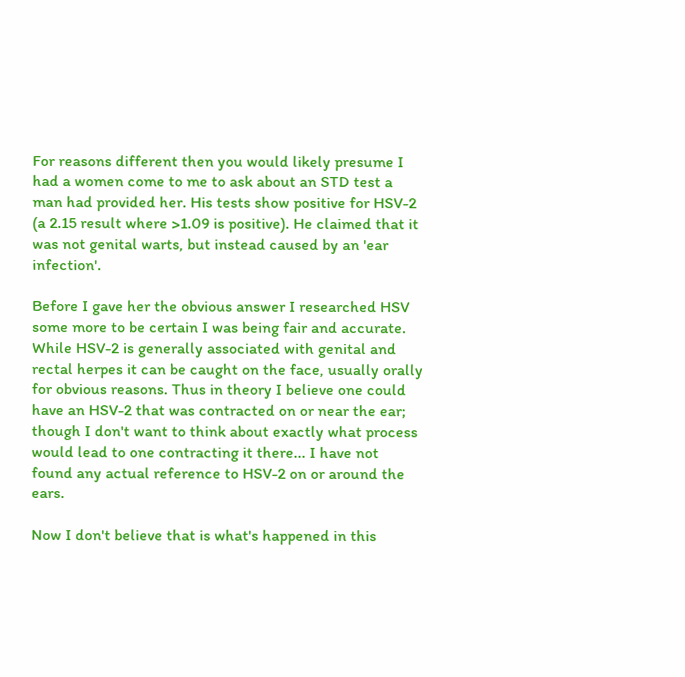For reasons different then you would likely presume I had a women come to me to ask about an STD test a man had provided her. His tests show positive for HSV-2 (a 2.15 result where >1.09 is positive). He claimed that it was not genital warts, but instead caused by an 'ear infection'.

Before I gave her the obvious answer I researched HSV some more to be certain I was being fair and accurate. While HSV-2 is generally associated with genital and rectal herpes it can be caught on the face, usually orally for obvious reasons. Thus in theory I believe one could have an HSV-2 that was contracted on or near the ear; though I don't want to think about exactly what process would lead to one contracting it there... I have not found any actual reference to HSV-2 on or around the ears.

Now I don't believe that is what's happened in this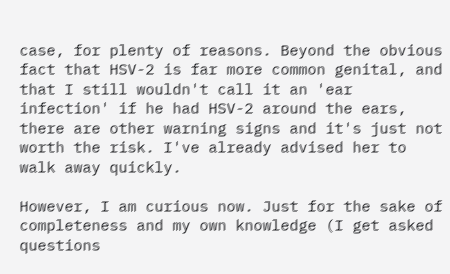case, for plenty of reasons. Beyond the obvious fact that HSV-2 is far more common genital, and that I still wouldn't call it an 'ear infection' if he had HSV-2 around the ears, there are other warning signs and it's just not worth the risk. I've already advised her to walk away quickly.

However, I am curious now. Just for the sake of completeness and my own knowledge (I get asked questions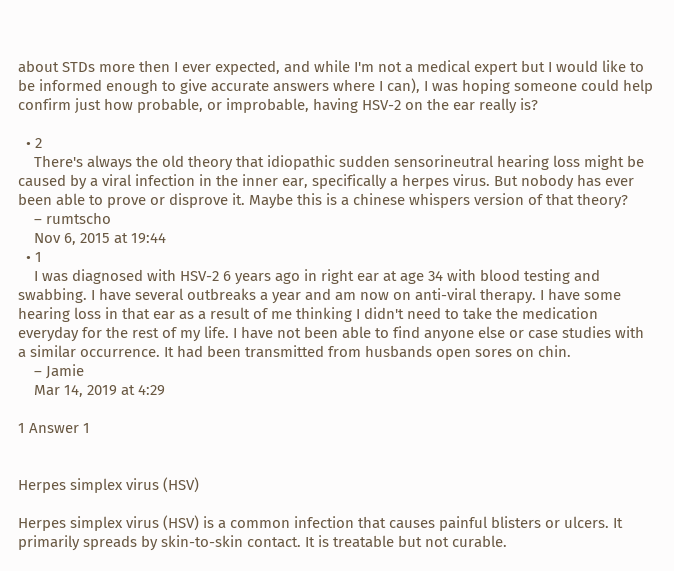about STDs more then I ever expected, and while I'm not a medical expert but I would like to be informed enough to give accurate answers where I can), I was hoping someone could help confirm just how probable, or improbable, having HSV-2 on the ear really is?

  • 2
    There's always the old theory that idiopathic sudden sensorineutral hearing loss might be caused by a viral infection in the inner ear, specifically a herpes virus. But nobody has ever been able to prove or disprove it. Maybe this is a chinese whispers version of that theory?
    – rumtscho
    Nov 6, 2015 at 19:44
  • 1
    I was diagnosed with HSV-2 6 years ago in right ear at age 34 with blood testing and swabbing. I have several outbreaks a year and am now on anti-viral therapy. I have some hearing loss in that ear as a result of me thinking I didn't need to take the medication everyday for the rest of my life. I have not been able to find anyone else or case studies with a similar occurrence. It had been transmitted from husbands open sores on chin.
    – Jamie
    Mar 14, 2019 at 4:29

1 Answer 1


Herpes simplex virus (HSV)

Herpes simplex virus (HSV) is a common infection that causes painful blisters or ulcers. It primarily spreads by skin-to-skin contact. It is treatable but not curable.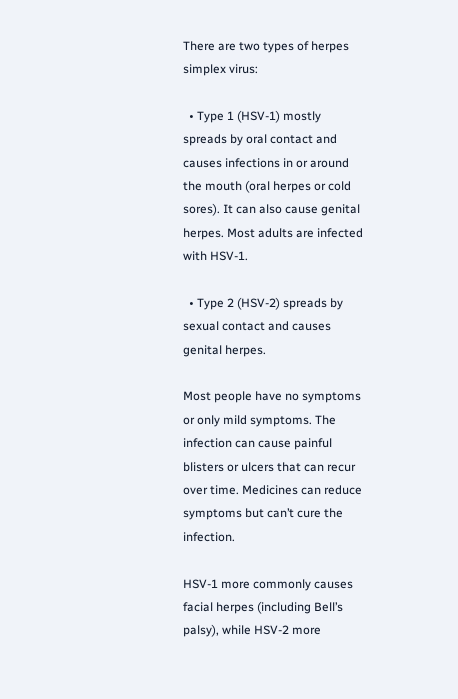There are two types of herpes simplex virus:

  • Type 1 (HSV-1) mostly spreads by oral contact and causes infections in or around the mouth (oral herpes or cold sores). It can also cause genital herpes. Most adults are infected with HSV-1.

  • Type 2 (HSV-2) spreads by sexual contact and causes genital herpes.

Most people have no symptoms or only mild symptoms. The infection can cause painful blisters or ulcers that can recur over time. Medicines can reduce symptoms but can’t cure the infection.

HSV-1 more commonly causes facial herpes (including Bell’s palsy), while HSV-2 more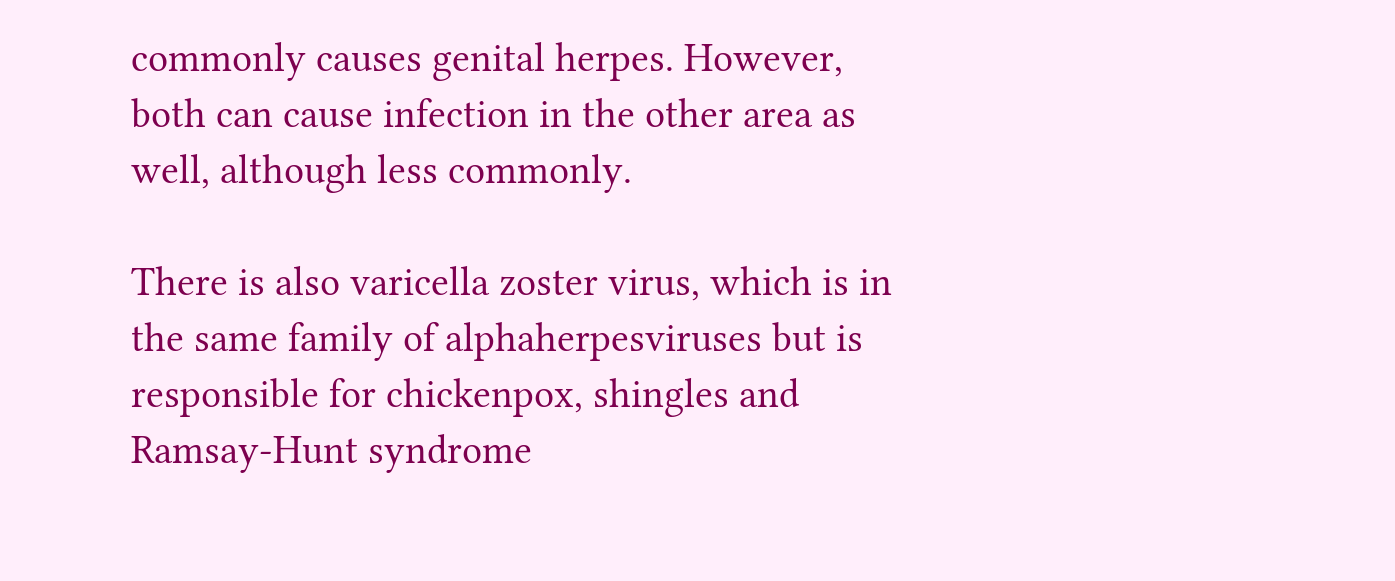commonly causes genital herpes. However, both can cause infection in the other area as well, although less commonly.

There is also varicella zoster virus, which is in the same family of alphaherpesviruses but is responsible for chickenpox, shingles and Ramsay-Hunt syndrome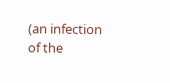(an infection of the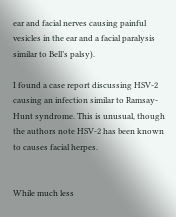ear and facial nerves causing painful vesicles in the ear and a facial paralysis similar to Bell’s palsy).

I found a case report discussing HSV-2 causing an infection similar to Ramsay-Hunt syndrome. This is unusual, though the authors note HSV-2 has been known to causes facial herpes.


While much less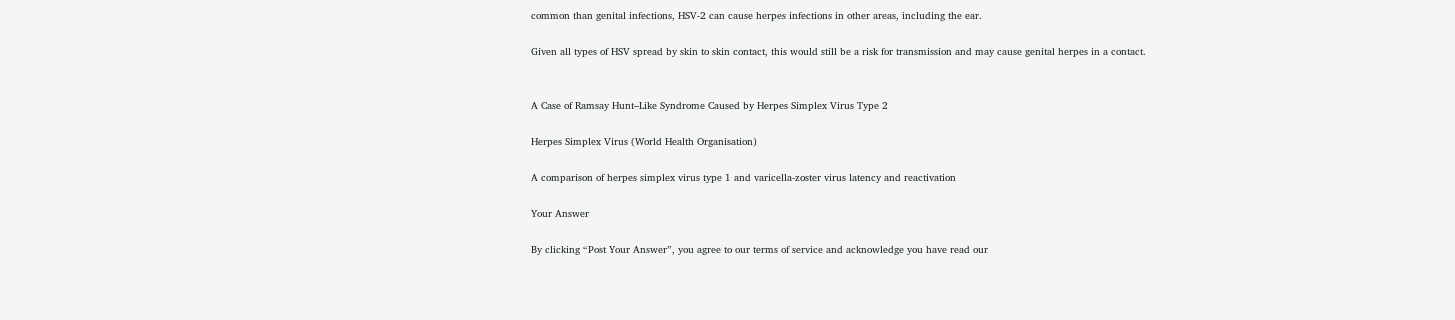common than genital infections, HSV-2 can cause herpes infections in other areas, including the ear.

Given all types of HSV spread by skin to skin contact, this would still be a risk for transmission and may cause genital herpes in a contact.


A Case of Ramsay Hunt–Like Syndrome Caused by Herpes Simplex Virus Type 2

Herpes Simplex Virus (World Health Organisation)

A comparison of herpes simplex virus type 1 and varicella-zoster virus latency and reactivation

Your Answer

By clicking “Post Your Answer”, you agree to our terms of service and acknowledge you have read our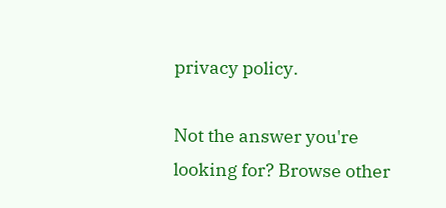privacy policy.

Not the answer you're looking for? Browse other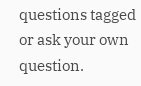questions tagged or ask your own question.